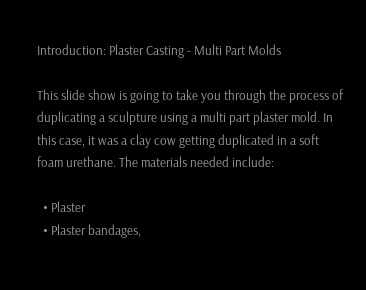Introduction: Plaster Casting - Multi Part Molds

This slide show is going to take you through the process of duplicating a sculpture using a multi part plaster mold. In this case, it was a clay cow getting duplicated in a soft foam urethane. The materials needed include:

  • Plaster
  • Plaster bandages,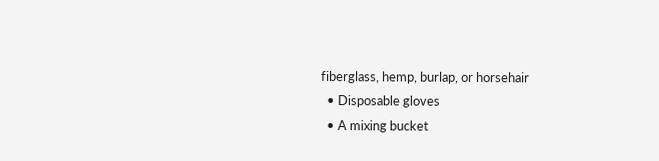fiberglass, hemp, burlap, or horsehair
  • Disposable gloves
  • A mixing bucket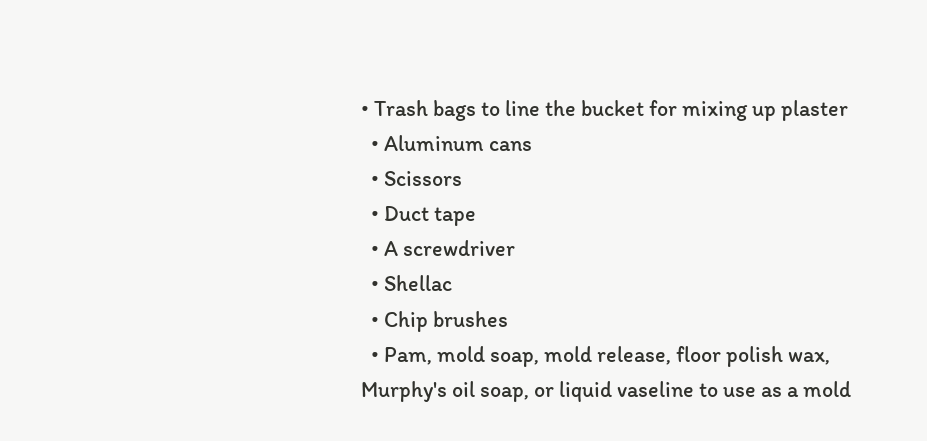• Trash bags to line the bucket for mixing up plaster
  • Aluminum cans
  • Scissors
  • Duct tape
  • A screwdriver
  • Shellac
  • Chip brushes
  • Pam, mold soap, mold release, floor polish wax, Murphy's oil soap, or liquid vaseline to use as a mold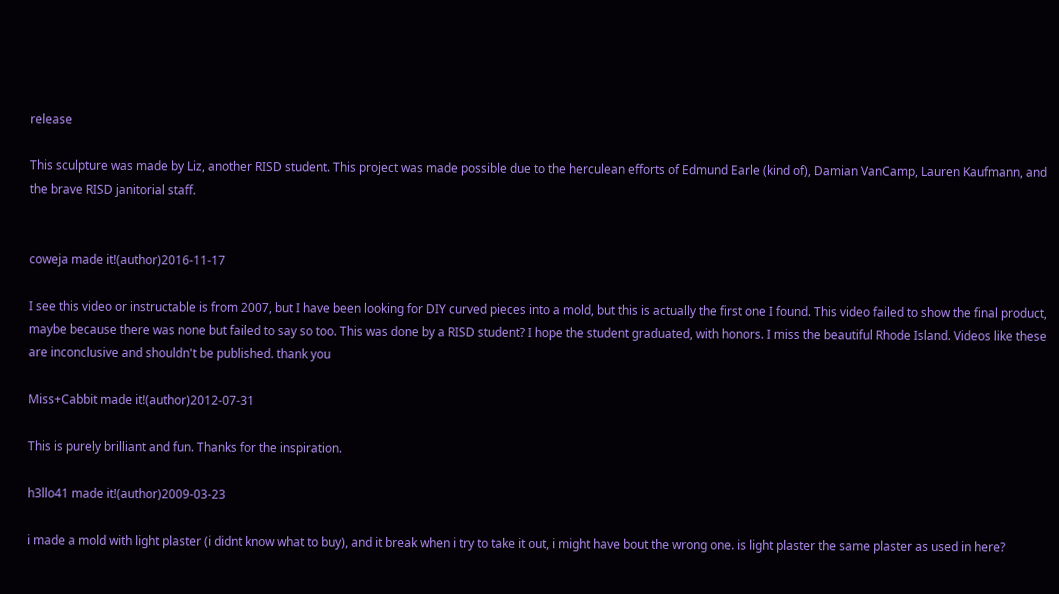release

This sculpture was made by Liz, another RISD student. This project was made possible due to the herculean efforts of Edmund Earle (kind of), Damian VanCamp, Lauren Kaufmann, and the brave RISD janitorial staff.


coweja made it!(author)2016-11-17

I see this video or instructable is from 2007, but I have been looking for DIY curved pieces into a mold, but this is actually the first one I found. This video failed to show the final product, maybe because there was none but failed to say so too. This was done by a RISD student? I hope the student graduated, with honors. I miss the beautiful Rhode Island. Videos like these are inconclusive and shouldn't be published. thank you

Miss+Cabbit made it!(author)2012-07-31

This is purely brilliant and fun. Thanks for the inspiration.

h3llo41 made it!(author)2009-03-23

i made a mold with light plaster (i didnt know what to buy), and it break when i try to take it out, i might have bout the wrong one. is light plaster the same plaster as used in here?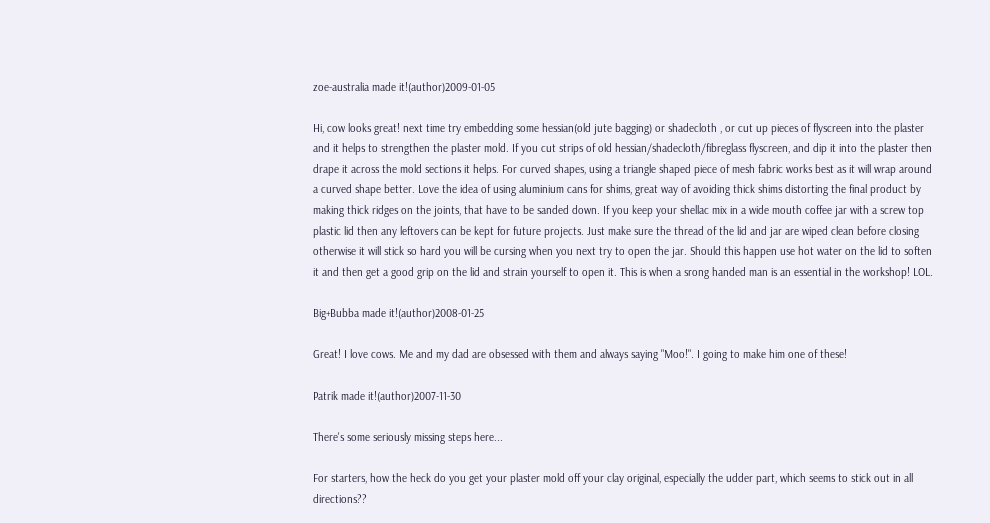zoe-australia made it!(author)2009-01-05

Hi, cow looks great! next time try embedding some hessian(old jute bagging) or shadecloth , or cut up pieces of flyscreen into the plaster and it helps to strengthen the plaster mold. If you cut strips of old hessian/shadecloth/fibreglass flyscreen, and dip it into the plaster then drape it across the mold sections it helps. For curved shapes, using a triangle shaped piece of mesh fabric works best as it will wrap around a curved shape better. Love the idea of using aluminium cans for shims, great way of avoiding thick shims distorting the final product by making thick ridges on the joints, that have to be sanded down. If you keep your shellac mix in a wide mouth coffee jar with a screw top plastic lid then any leftovers can be kept for future projects. Just make sure the thread of the lid and jar are wiped clean before closing otherwise it will stick so hard you will be cursing when you next try to open the jar. Should this happen use hot water on the lid to soften it and then get a good grip on the lid and strain yourself to open it. This is when a srong handed man is an essential in the workshop! LOL.

Big+Bubba made it!(author)2008-01-25

Great! I love cows. Me and my dad are obsessed with them and always saying "Moo!". I going to make him one of these!

Patrik made it!(author)2007-11-30

There's some seriously missing steps here...

For starters, how the heck do you get your plaster mold off your clay original, especially the udder part, which seems to stick out in all directions??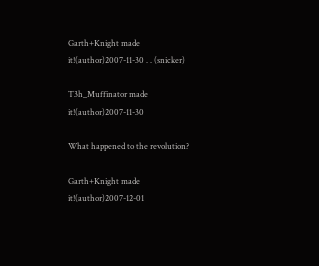Garth+Knight made it!(author)2007-11-30 . . (snicker)

T3h_Muffinator made it!(author)2007-11-30

What happened to the revolution?

Garth+Knight made it!(author)2007-12-01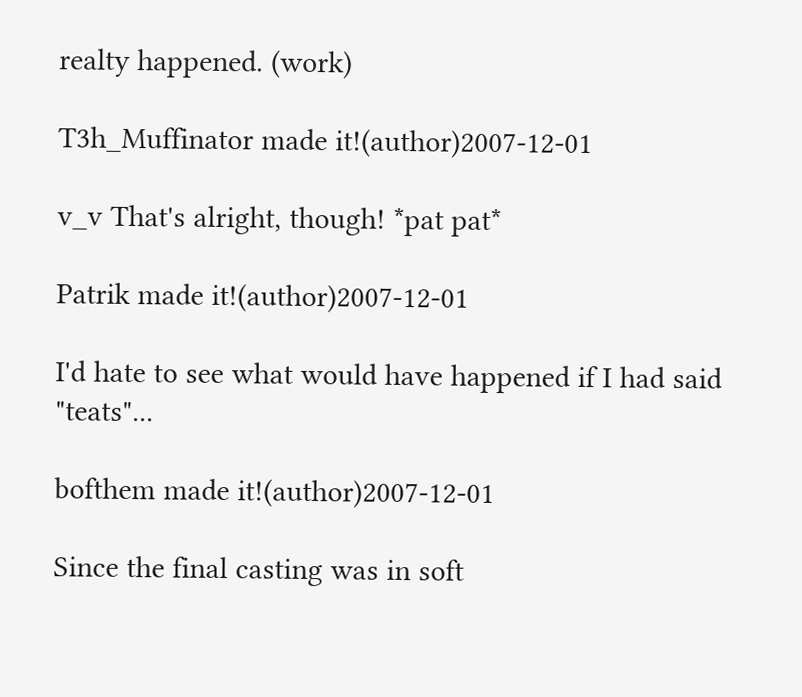realty happened. (work)

T3h_Muffinator made it!(author)2007-12-01

v_v That's alright, though! *pat pat*

Patrik made it!(author)2007-12-01

I'd hate to see what would have happened if I had said "teats"...

bofthem made it!(author)2007-12-01

Since the final casting was in soft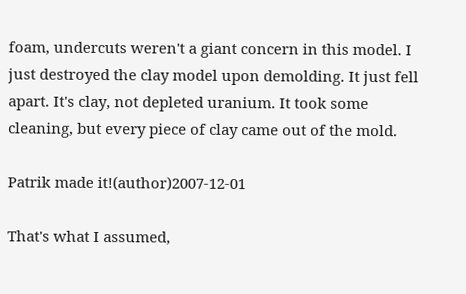foam, undercuts weren't a giant concern in this model. I just destroyed the clay model upon demolding. It just fell apart. It's clay, not depleted uranium. It took some cleaning, but every piece of clay came out of the mold.

Patrik made it!(author)2007-12-01

That's what I assumed,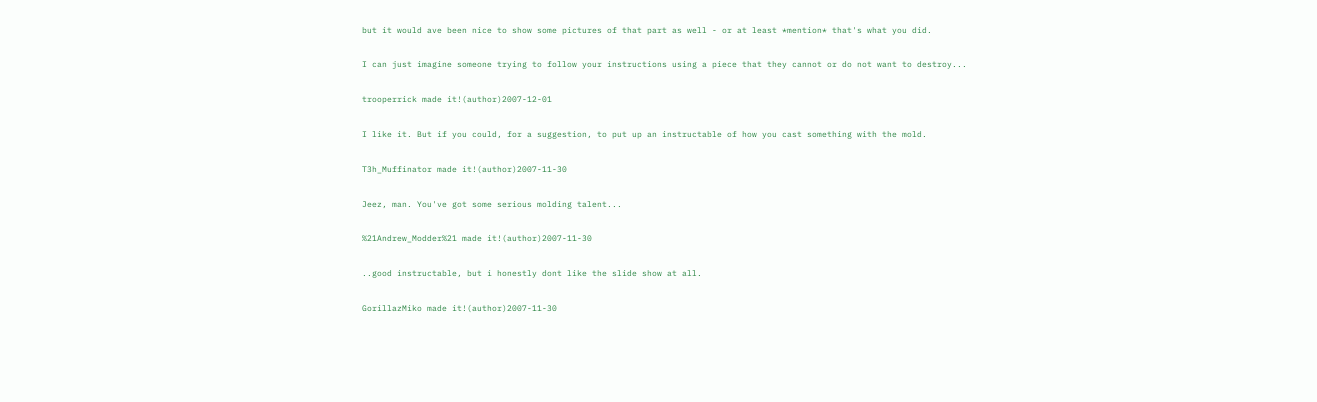but it would ave been nice to show some pictures of that part as well - or at least *mention* that's what you did.

I can just imagine someone trying to follow your instructions using a piece that they cannot or do not want to destroy...

trooperrick made it!(author)2007-12-01

I like it. But if you could, for a suggestion, to put up an instructable of how you cast something with the mold.

T3h_Muffinator made it!(author)2007-11-30

Jeez, man. You've got some serious molding talent...

%21Andrew_Modder%21 made it!(author)2007-11-30

..good instructable, but i honestly dont like the slide show at all.

GorillazMiko made it!(author)2007-11-30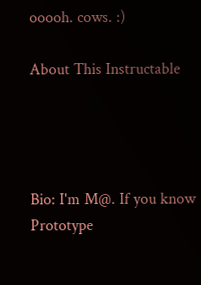ooooh. cows. :)

About This Instructable




Bio: I'm M@. If you know Prototype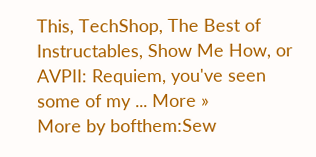This, TechShop, The Best of Instructables, Show Me How, or AVPII: Requiem, you've seen some of my ... More »
More by bofthem:Sew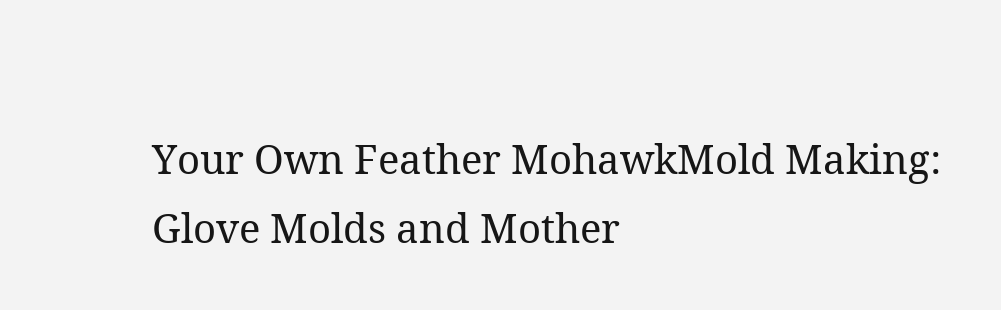Your Own Feather MohawkMold Making: Glove Molds and Mother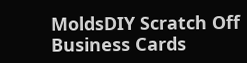MoldsDIY Scratch Off Business Cards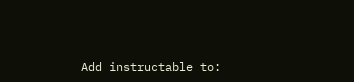Add instructable to: